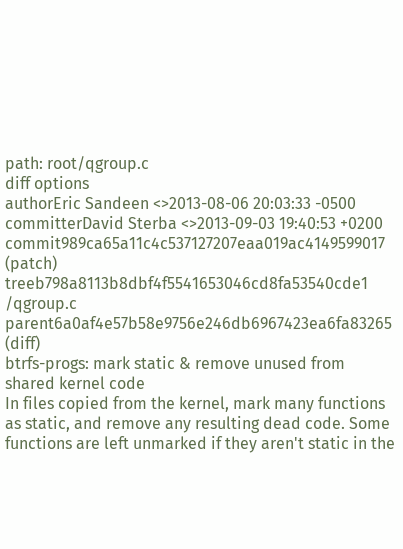path: root/qgroup.c
diff options
authorEric Sandeen <>2013-08-06 20:03:33 -0500
committerDavid Sterba <>2013-09-03 19:40:53 +0200
commit989ca65a11c4c537127207eaa019ac4149599017 (patch)
treeb798a8113b8dbf4f5541653046cd8fa53540cde1 /qgroup.c
parent6a0af4e57b58e9756e246db6967423ea6fa83265 (diff)
btrfs-progs: mark static & remove unused from shared kernel code
In files copied from the kernel, mark many functions as static, and remove any resulting dead code. Some functions are left unmarked if they aren't static in the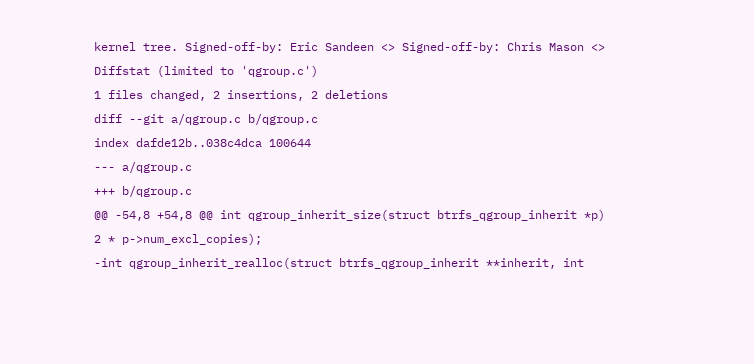kernel tree. Signed-off-by: Eric Sandeen <> Signed-off-by: Chris Mason <>
Diffstat (limited to 'qgroup.c')
1 files changed, 2 insertions, 2 deletions
diff --git a/qgroup.c b/qgroup.c
index dafde12b..038c4dca 100644
--- a/qgroup.c
+++ b/qgroup.c
@@ -54,8 +54,8 @@ int qgroup_inherit_size(struct btrfs_qgroup_inherit *p)
2 * p->num_excl_copies);
-int qgroup_inherit_realloc(struct btrfs_qgroup_inherit **inherit, int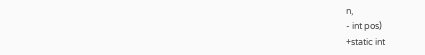n,
- int pos)
+static int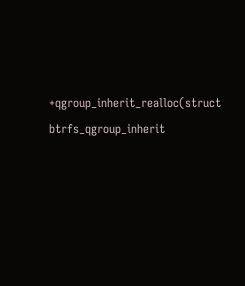+qgroup_inherit_realloc(struct btrfs_qgroup_inherit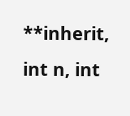**inherit, int n, int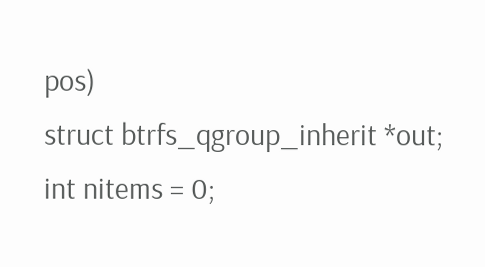pos)
struct btrfs_qgroup_inherit *out;
int nitems = 0;